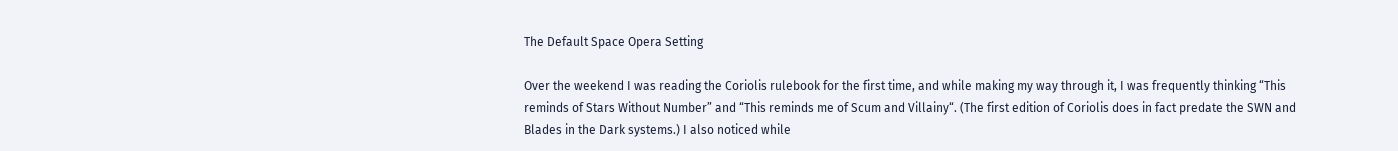The Default Space Opera Setting

Over the weekend I was reading the Coriolis rulebook for the first time, and while making my way through it, I was frequently thinking “This reminds of Stars Without Number” and “This reminds me of Scum and Villainy“. (The first edition of Coriolis does in fact predate the SWN and Blades in the Dark systems.) I also noticed while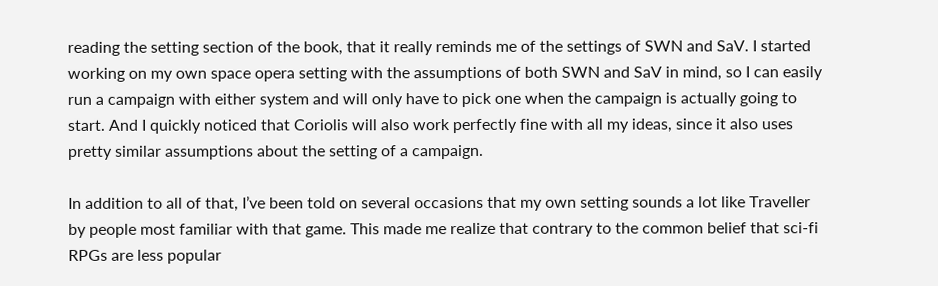reading the setting section of the book, that it really reminds me of the settings of SWN and SaV. I started working on my own space opera setting with the assumptions of both SWN and SaV in mind, so I can easily run a campaign with either system and will only have to pick one when the campaign is actually going to start. And I quickly noticed that Coriolis will also work perfectly fine with all my ideas, since it also uses pretty similar assumptions about the setting of a campaign.

In addition to all of that, I’ve been told on several occasions that my own setting sounds a lot like Traveller by people most familiar with that game. This made me realize that contrary to the common belief that sci-fi RPGs are less popular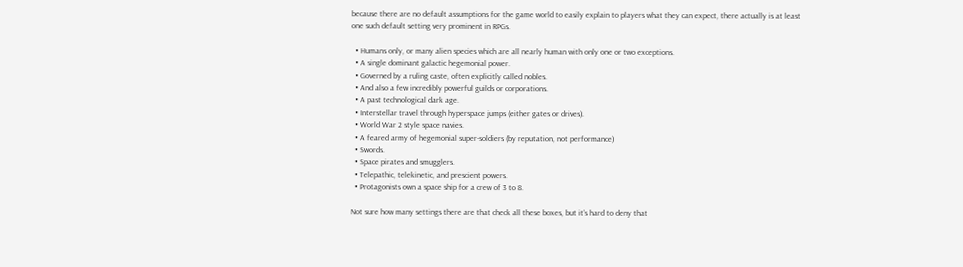because there are no default assumptions for the game world to easily explain to players what they can expect, there actually is at least one such default setting very prominent in RPGs.

  • Humans only, or many alien species which are all nearly human with only one or two exceptions.
  • A single dominant galactic hegemonial power.
  • Governed by a ruling caste, often explicitly called nobles.
  • And also a few incredibly powerful guilds or corporations.
  • A past technological dark age.
  • Interstellar travel through hyperspace jumps (either gates or drives).
  • World War 2 style space navies.
  • A feared army of hegemonial super-soldiers (by reputation, not performance)
  • Swords.
  • Space pirates and smugglers.
  • Telepathic, telekinetic, and prescient powers.
  • Protagonists own a space ship for a crew of 3 to 8.

Not sure how many settings there are that check all these boxes, but it’s hard to deny that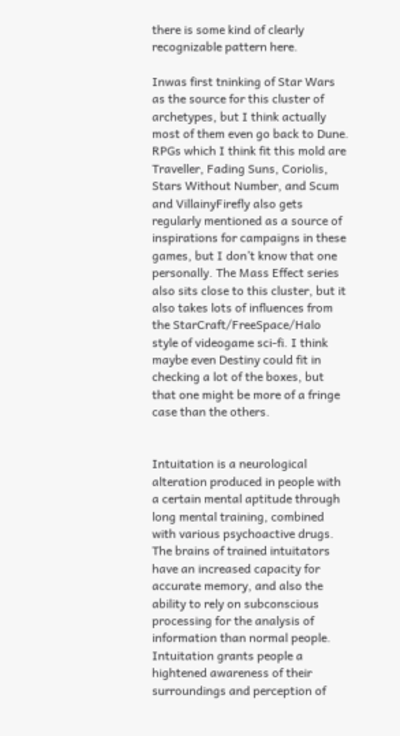there is some kind of clearly recognizable pattern here.

Inwas first tninking of Star Wars as the source for this cluster of archetypes, but I think actually most of them even go back to Dune. RPGs which I think fit this mold are Traveller, Fading Suns, Coriolis, Stars Without Number, and Scum and VillainyFirefly also gets regularly mentioned as a source of inspirations for campaigns in these games, but I don’t know that one personally. The Mass Effect series also sits close to this cluster, but it also takes lots of influences from the StarCraft/FreeSpace/Halo style of videogame sci-fi. I think maybe even Destiny could fit in checking a lot of the boxes, but that one might be more of a fringe case than the others.


Intuitation is a neurological alteration produced in people with a certain mental aptitude through long mental training, combined with various psychoactive drugs. The brains of trained intuitators have an increased capacity for accurate memory, and also the ability to rely on subconscious processing for the analysis of information than normal people. Intuitation grants people a hightened awareness of their surroundings and perception of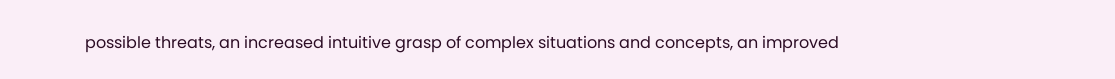possible threats, an increased intuitive grasp of complex situations and concepts, an improved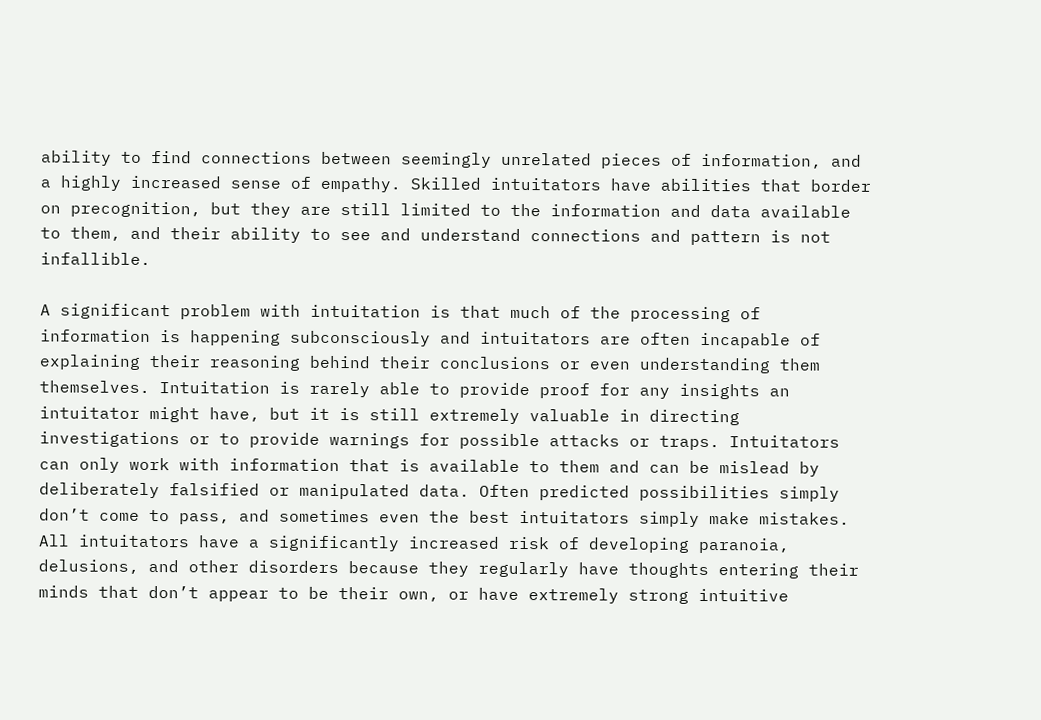ability to find connections between seemingly unrelated pieces of information, and a highly increased sense of empathy. Skilled intuitators have abilities that border on precognition, but they are still limited to the information and data available to them, and their ability to see and understand connections and pattern is not infallible.

A significant problem with intuitation is that much of the processing of information is happening subconsciously and intuitators are often incapable of explaining their reasoning behind their conclusions or even understanding them themselves. Intuitation is rarely able to provide proof for any insights an intuitator might have, but it is still extremely valuable in directing investigations or to provide warnings for possible attacks or traps. Intuitators can only work with information that is available to them and can be mislead by deliberately falsified or manipulated data. Often predicted possibilities simply don’t come to pass, and sometimes even the best intuitators simply make mistakes. All intuitators have a significantly increased risk of developing paranoia, delusions, and other disorders because they regularly have thoughts entering their minds that don’t appear to be their own, or have extremely strong intuitive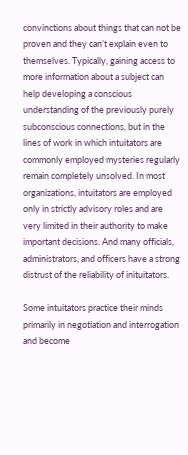convinctions about things that can not be proven and they can’t explain even to themselves. Typically, gaining access to more information about a subject can help developing a conscious understanding of the previously purely subconscious connections, but in the lines of work in which intuitators are commonly employed mysteries regularly remain completely unsolved. In most organizations, intuitators are employed only in strictly advisory roles and are very limited in their authority to make important decisions. And many officials, administrators, and officers have a strong distrust of the reliability of inituitators.

Some intuitators practice their minds primarily in negotiation and interrogation and become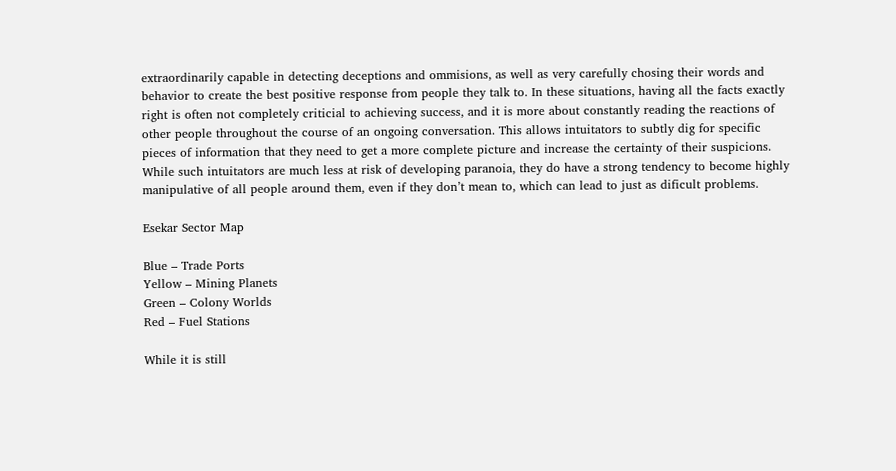extraordinarily capable in detecting deceptions and ommisions, as well as very carefully chosing their words and behavior to create the best positive response from people they talk to. In these situations, having all the facts exactly right is often not completely criticial to achieving success, and it is more about constantly reading the reactions of other people throughout the course of an ongoing conversation. This allows intuitators to subtly dig for specific pieces of information that they need to get a more complete picture and increase the certainty of their suspicions. While such intuitators are much less at risk of developing paranoia, they do have a strong tendency to become highly manipulative of all people around them, even if they don’t mean to, which can lead to just as dificult problems.

Esekar Sector Map

Blue – Trade Ports
Yellow – Mining Planets
Green – Colony Worlds
Red – Fuel Stations

While it is still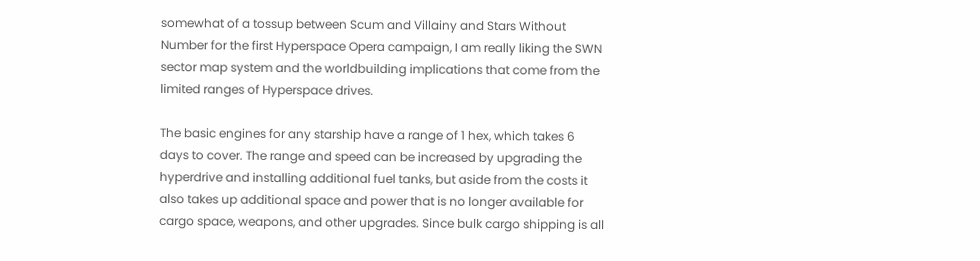somewhat of a tossup between Scum and Villainy and Stars Without Number for the first Hyperspace Opera campaign, I am really liking the SWN sector map system and the worldbuilding implications that come from the limited ranges of Hyperspace drives.

The basic engines for any starship have a range of 1 hex, which takes 6 days to cover. The range and speed can be increased by upgrading the hyperdrive and installing additional fuel tanks, but aside from the costs it also takes up additional space and power that is no longer available for cargo space, weapons, and other upgrades. Since bulk cargo shipping is all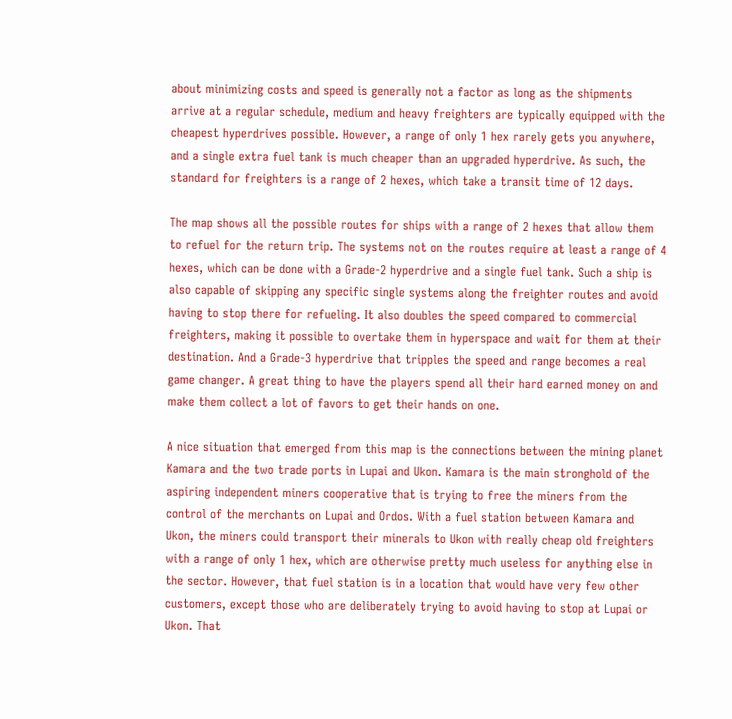about minimizing costs and speed is generally not a factor as long as the shipments arrive at a regular schedule, medium and heavy freighters are typically equipped with the cheapest hyperdrives possible. However, a range of only 1 hex rarely gets you anywhere, and a single extra fuel tank is much cheaper than an upgraded hyperdrive. As such, the standard for freighters is a range of 2 hexes, which take a transit time of 12 days.

The map shows all the possible routes for ships with a range of 2 hexes that allow them to refuel for the return trip. The systems not on the routes require at least a range of 4 hexes, which can be done with a Grade-2 hyperdrive and a single fuel tank. Such a ship is also capable of skipping any specific single systems along the freighter routes and avoid having to stop there for refueling. It also doubles the speed compared to commercial freighters, making it possible to overtake them in hyperspace and wait for them at their destination. And a Grade-3 hyperdrive that tripples the speed and range becomes a real game changer. A great thing to have the players spend all their hard earned money on and make them collect a lot of favors to get their hands on one.

A nice situation that emerged from this map is the connections between the mining planet Kamara and the two trade ports in Lupai and Ukon. Kamara is the main stronghold of the aspiring independent miners cooperative that is trying to free the miners from the control of the merchants on Lupai and Ordos. With a fuel station between Kamara and Ukon, the miners could transport their minerals to Ukon with really cheap old freighters with a range of only 1 hex, which are otherwise pretty much useless for anything else in the sector. However, that fuel station is in a location that would have very few other customers, except those who are deliberately trying to avoid having to stop at Lupai or Ukon. That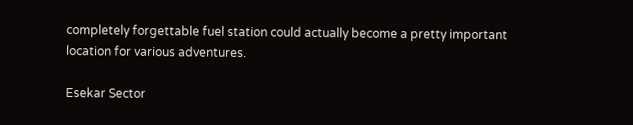completely forgettable fuel station could actually become a pretty important location for various adventures.

Esekar Sector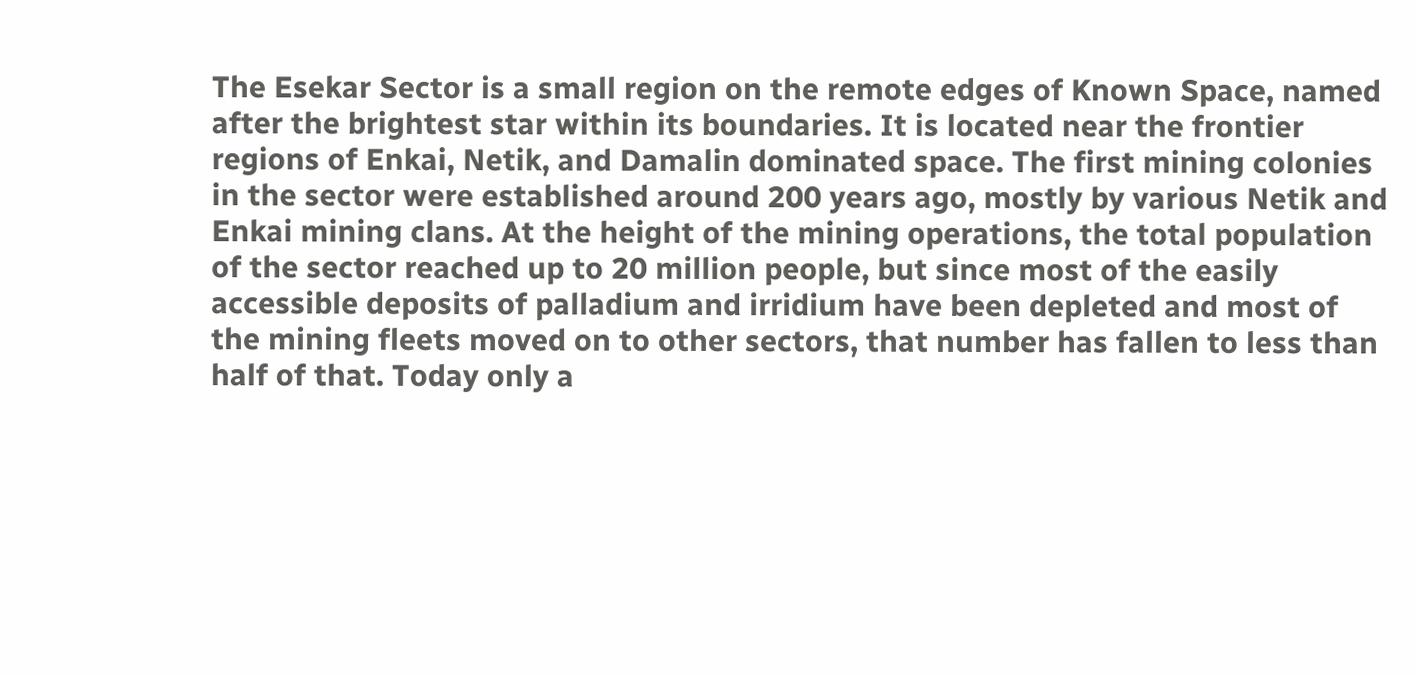The Esekar Sector is a small region on the remote edges of Known Space, named after the brightest star within its boundaries. It is located near the frontier regions of Enkai, Netik, and Damalin dominated space. The first mining colonies in the sector were established around 200 years ago, mostly by various Netik and Enkai mining clans. At the height of the mining operations, the total population of the sector reached up to 20 million people, but since most of the easily accessible deposits of palladium and irridium have been depleted and most of the mining fleets moved on to other sectors, that number has fallen to less than half of that. Today only a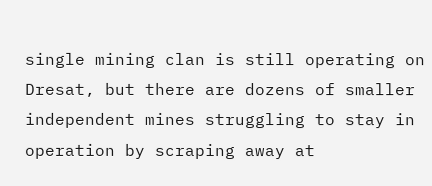single mining clan is still operating on Dresat, but there are dozens of smaller independent mines struggling to stay in operation by scraping away at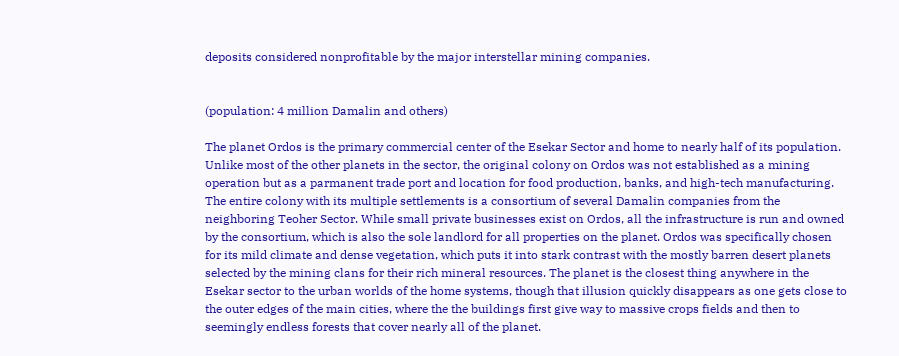deposits considered nonprofitable by the major interstellar mining companies.


(population: 4 million Damalin and others)

The planet Ordos is the primary commercial center of the Esekar Sector and home to nearly half of its population. Unlike most of the other planets in the sector, the original colony on Ordos was not established as a mining operation but as a parmanent trade port and location for food production, banks, and high-tech manufacturing. The entire colony with its multiple settlements is a consortium of several Damalin companies from the neighboring Teoher Sector. While small private businesses exist on Ordos, all the infrastructure is run and owned by the consortium, which is also the sole landlord for all properties on the planet. Ordos was specifically chosen for its mild climate and dense vegetation, which puts it into stark contrast with the mostly barren desert planets selected by the mining clans for their rich mineral resources. The planet is the closest thing anywhere in the Esekar sector to the urban worlds of the home systems, though that illusion quickly disappears as one gets close to the outer edges of the main cities, where the the buildings first give way to massive crops fields and then to seemingly endless forests that cover nearly all of the planet.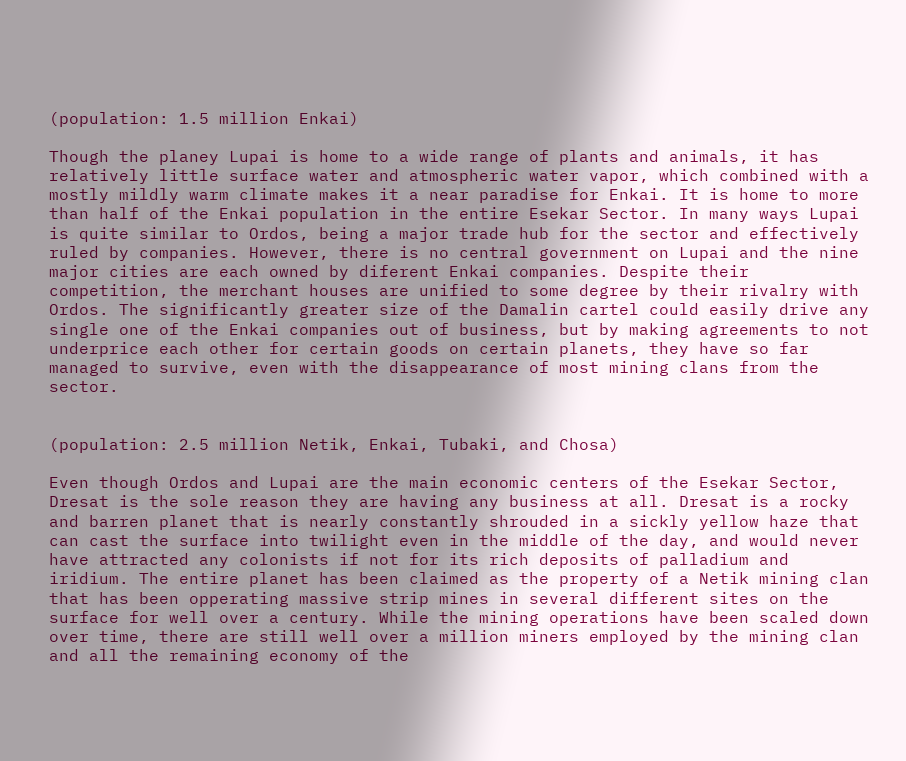(population: 1.5 million Enkai)

Though the planey Lupai is home to a wide range of plants and animals, it has relatively little surface water and atmospheric water vapor, which combined with a mostly mildly warm climate makes it a near paradise for Enkai. It is home to more than half of the Enkai population in the entire Esekar Sector. In many ways Lupai is quite similar to Ordos, being a major trade hub for the sector and effectively ruled by companies. However, there is no central government on Lupai and the nine major cities are each owned by diferent Enkai companies. Despite their competition, the merchant houses are unified to some degree by their rivalry with Ordos. The significantly greater size of the Damalin cartel could easily drive any single one of the Enkai companies out of business, but by making agreements to not underprice each other for certain goods on certain planets, they have so far managed to survive, even with the disappearance of most mining clans from the sector.


(population: 2.5 million Netik, Enkai, Tubaki, and Chosa)

Even though Ordos and Lupai are the main economic centers of the Esekar Sector, Dresat is the sole reason they are having any business at all. Dresat is a rocky and barren planet that is nearly constantly shrouded in a sickly yellow haze that can cast the surface into twilight even in the middle of the day, and would never have attracted any colonists if not for its rich deposits of palladium and iridium. The entire planet has been claimed as the property of a Netik mining clan that has been opperating massive strip mines in several different sites on the surface for well over a century. While the mining operations have been scaled down over time, there are still well over a million miners employed by the mining clan and all the remaining economy of the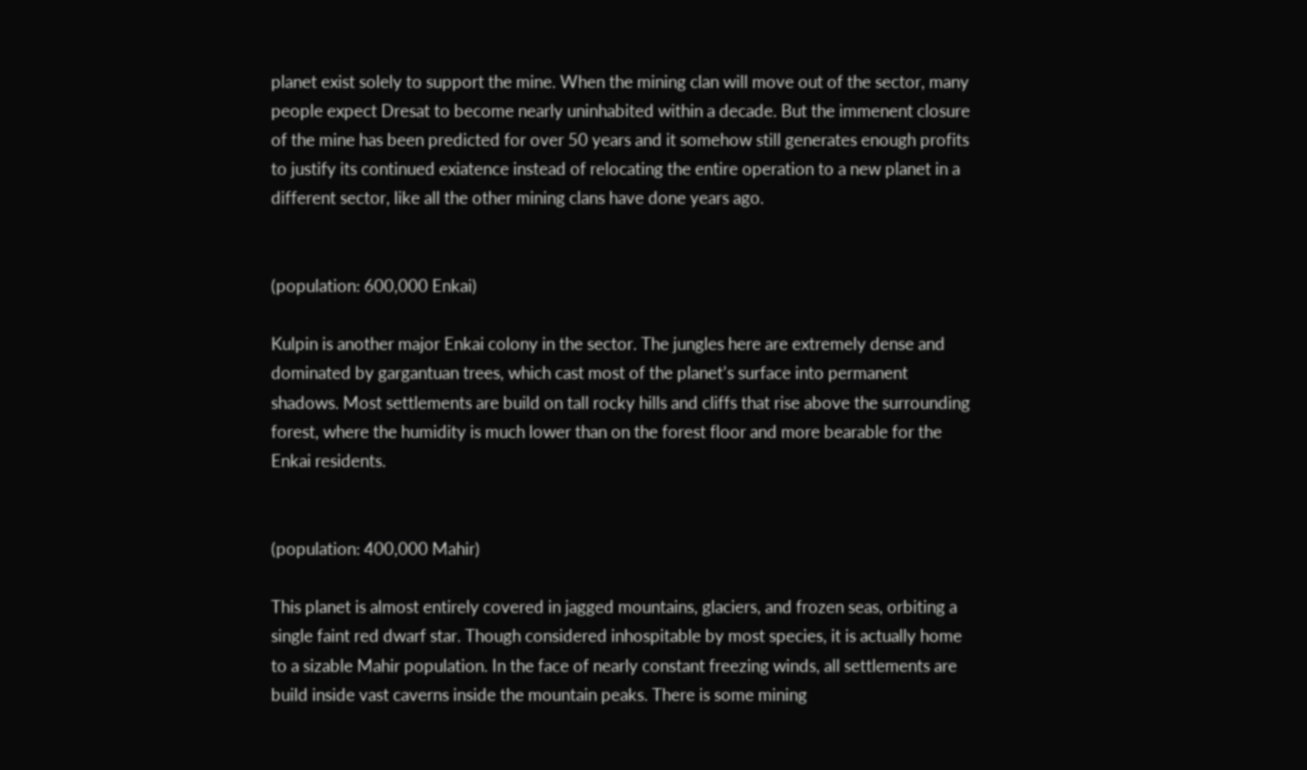planet exist solely to support the mine. When the mining clan will move out of the sector, many people expect Dresat to become nearly uninhabited within a decade. But the immenent closure of the mine has been predicted for over 50 years and it somehow still generates enough profits to justify its continued exiatence instead of relocating the entire operation to a new planet in a different sector, like all the other mining clans have done years ago.


(population: 600,000 Enkai)

Kulpin is another major Enkai colony in the sector. The jungles here are extremely dense and dominated by gargantuan trees, which cast most of the planet’s surface into permanent shadows. Most settlements are build on tall rocky hills and cliffs that rise above the surrounding forest, where the humidity is much lower than on the forest floor and more bearable for the Enkai residents.


(population: 400,000 Mahir)

This planet is almost entirely covered in jagged mountains, glaciers, and frozen seas, orbiting a single faint red dwarf star. Though considered inhospitable by most species, it is actually home to a sizable Mahir population. In the face of nearly constant freezing winds, all settlements are build inside vast caverns inside the mountain peaks. There is some mining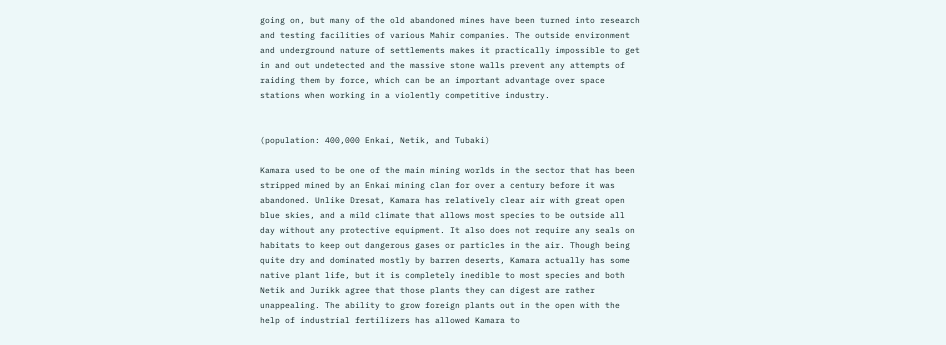going on, but many of the old abandoned mines have been turned into research and testing facilities of various Mahir companies. The outside environment and underground nature of settlements makes it practically impossible to get in and out undetected and the massive stone walls prevent any attempts of raiding them by force, which can be an important advantage over space stations when working in a violently competitive industry.


(population: 400,000 Enkai, Netik, and Tubaki)

Kamara used to be one of the main mining worlds in the sector that has been stripped mined by an Enkai mining clan for over a century before it was abandoned. Unlike Dresat, Kamara has relatively clear air with great open blue skies, and a mild climate that allows most species to be outside all day without any protective equipment. It also does not require any seals on habitats to keep out dangerous gases or particles in the air. Though being quite dry and dominated mostly by barren deserts, Kamara actually has some native plant life, but it is completely inedible to most species and both Netik and Jurikk agree that those plants they can digest are rather unappealing. The ability to grow foreign plants out in the open with the help of industrial fertilizers has allowed Kamara to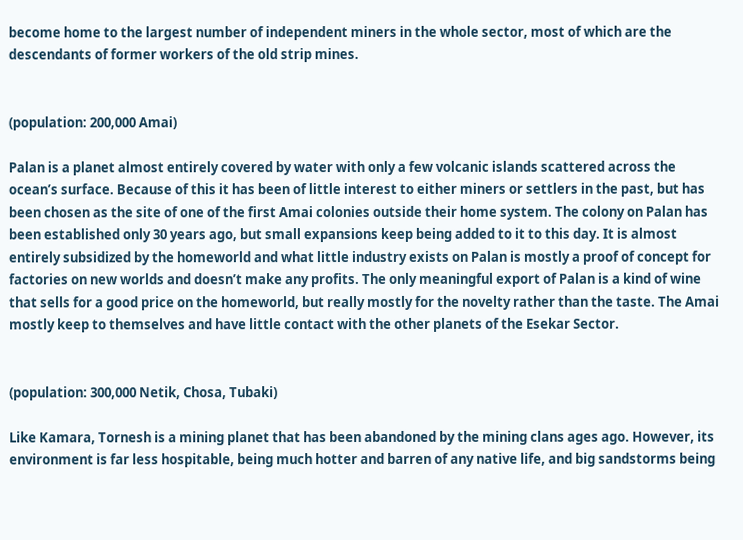become home to the largest number of independent miners in the whole sector, most of which are the descendants of former workers of the old strip mines.


(population: 200,000 Amai)

Palan is a planet almost entirely covered by water with only a few volcanic islands scattered across the ocean’s surface. Because of this it has been of little interest to either miners or settlers in the past, but has been chosen as the site of one of the first Amai colonies outside their home system. The colony on Palan has been established only 30 years ago, but small expansions keep being added to it to this day. It is almost entirely subsidized by the homeworld and what little industry exists on Palan is mostly a proof of concept for factories on new worlds and doesn’t make any profits. The only meaningful export of Palan is a kind of wine that sells for a good price on the homeworld, but really mostly for the novelty rather than the taste. The Amai mostly keep to themselves and have little contact with the other planets of the Esekar Sector.


(population: 300,000 Netik, Chosa, Tubaki)

Like Kamara, Tornesh is a mining planet that has been abandoned by the mining clans ages ago. However, its environment is far less hospitable, being much hotter and barren of any native life, and big sandstorms being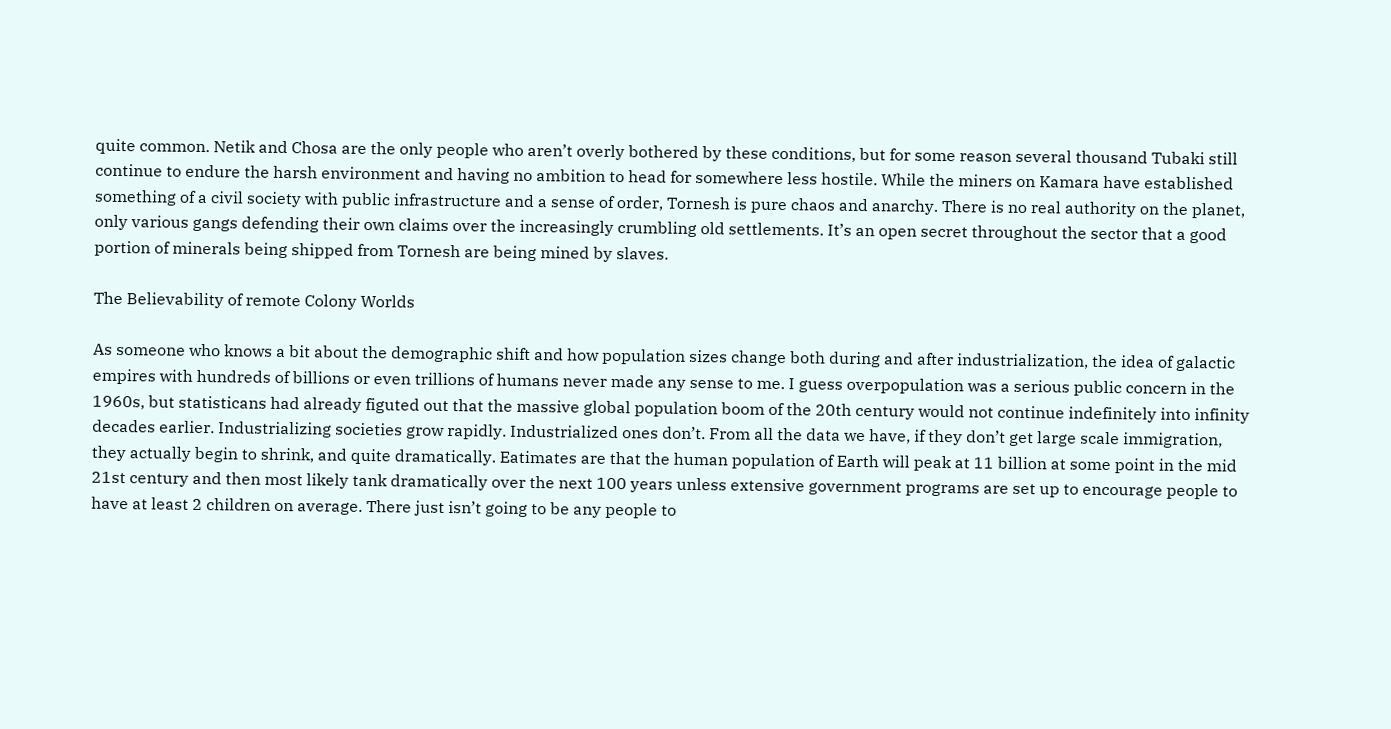quite common. Netik and Chosa are the only people who aren’t overly bothered by these conditions, but for some reason several thousand Tubaki still continue to endure the harsh environment and having no ambition to head for somewhere less hostile. While the miners on Kamara have established something of a civil society with public infrastructure and a sense of order, Tornesh is pure chaos and anarchy. There is no real authority on the planet, only various gangs defending their own claims over the increasingly crumbling old settlements. It’s an open secret throughout the sector that a good portion of minerals being shipped from Tornesh are being mined by slaves.

The Believability of remote Colony Worlds

As someone who knows a bit about the demographic shift and how population sizes change both during and after industrialization, the idea of galactic empires with hundreds of billions or even trillions of humans never made any sense to me. I guess overpopulation was a serious public concern in the 1960s, but statisticans had already figuted out that the massive global population boom of the 20th century would not continue indefinitely into infinity decades earlier. Industrializing societies grow rapidly. Industrialized ones don’t. From all the data we have, if they don’t get large scale immigration, they actually begin to shrink, and quite dramatically. Eatimates are that the human population of Earth will peak at 11 billion at some point in the mid 21st century and then most likely tank dramatically over the next 100 years unless extensive government programs are set up to encourage people to have at least 2 children on average. There just isn’t going to be any people to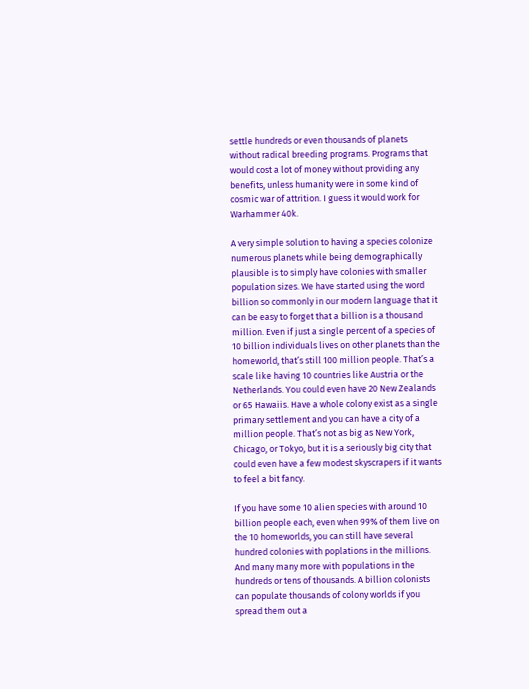settle hundreds or even thousands of planets without radical breeding programs. Programs that would cost a lot of money without providing any benefits, unless humanity were in some kind of cosmic war of attrition. I guess it would work for Warhammer 40k.

A very simple solution to having a species colonize numerous planets while being demographically plausible is to simply have colonies with smaller population sizes. We have started using the word billion so commonly in our modern language that it can be easy to forget that a billion is a thousand million. Even if just a single percent of a species of 10 billion individuals lives on other planets than the homeworld, that’s still 100 million people. That’s a scale like having 10 countries like Austria or the Netherlands. You could even have 20 New Zealands or 65 Hawaiis. Have a whole colony exist as a single primary settlement and you can have a city of a million people. That’s not as big as New York, Chicago, or Tokyo, but it is a seriously big city that could even have a few modest skyscrapers if it wants to feel a bit fancy.

If you have some 10 alien species with around 10 billion people each, even when 99% of them live on the 10 homeworlds, you can still have several hundred colonies with poplations in the millions. And many many more with populations in the hundreds or tens of thousands. A billion colonists can populate thousands of colony worlds if you spread them out a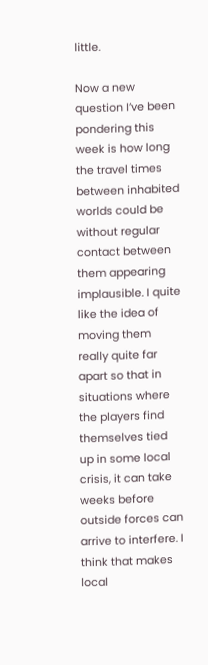little.

Now a new question I’ve been pondering this week is how long the travel times between inhabited worlds could be without regular contact between them appearing implausible. I quite like the idea of moving them really quite far apart so that in situations where the players find themselves tied up in some local crisis, it can take weeks before outside forces can arrive to interfere. I think that makes local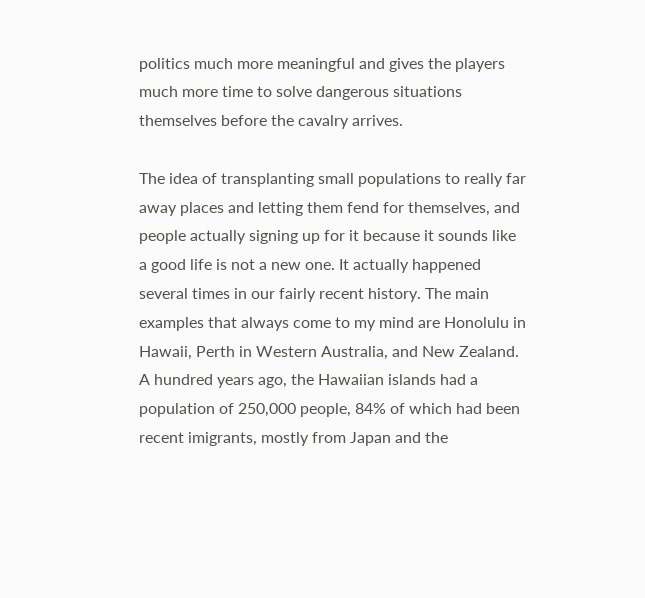politics much more meaningful and gives the players much more time to solve dangerous situations themselves before the cavalry arrives.

The idea of transplanting small populations to really far away places and letting them fend for themselves, and people actually signing up for it because it sounds like a good life is not a new one. It actually happened several times in our fairly recent history. The main examples that always come to my mind are Honolulu in Hawaii, Perth in Western Australia, and New Zealand. A hundred years ago, the Hawaiian islands had a population of 250,000 people, 84% of which had been recent imigrants, mostly from Japan and the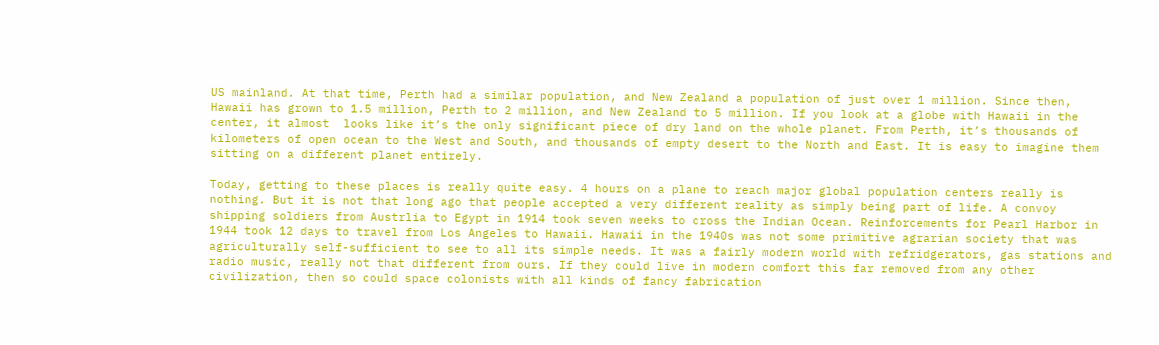US mainland. At that time, Perth had a similar population, and New Zealand a population of just over 1 million. Since then, Hawaii has grown to 1.5 million, Perth to 2 million, and New Zealand to 5 million. If you look at a globe with Hawaii in the center, it almost  looks like it’s the only significant piece of dry land on the whole planet. From Perth, it’s thousands of kilometers of open ocean to the West and South, and thousands of empty desert to the North and East. It is easy to imagine them sitting on a different planet entirely.

Today, getting to these places is really quite easy. 4 hours on a plane to reach major global population centers really is nothing. But it is not that long ago that people accepted a very different reality as simply being part of life. A convoy shipping soldiers from Austrlia to Egypt in 1914 took seven weeks to cross the Indian Ocean. Reinforcements for Pearl Harbor in 1944 took 12 days to travel from Los Angeles to Hawaii. Hawaii in the 1940s was not some primitive agrarian society that was agriculturally self-sufficient to see to all its simple needs. It was a fairly modern world with refridgerators, gas stations and radio music, really not that different from ours. If they could live in modern comfort this far removed from any other civilization, then so could space colonists with all kinds of fancy fabrication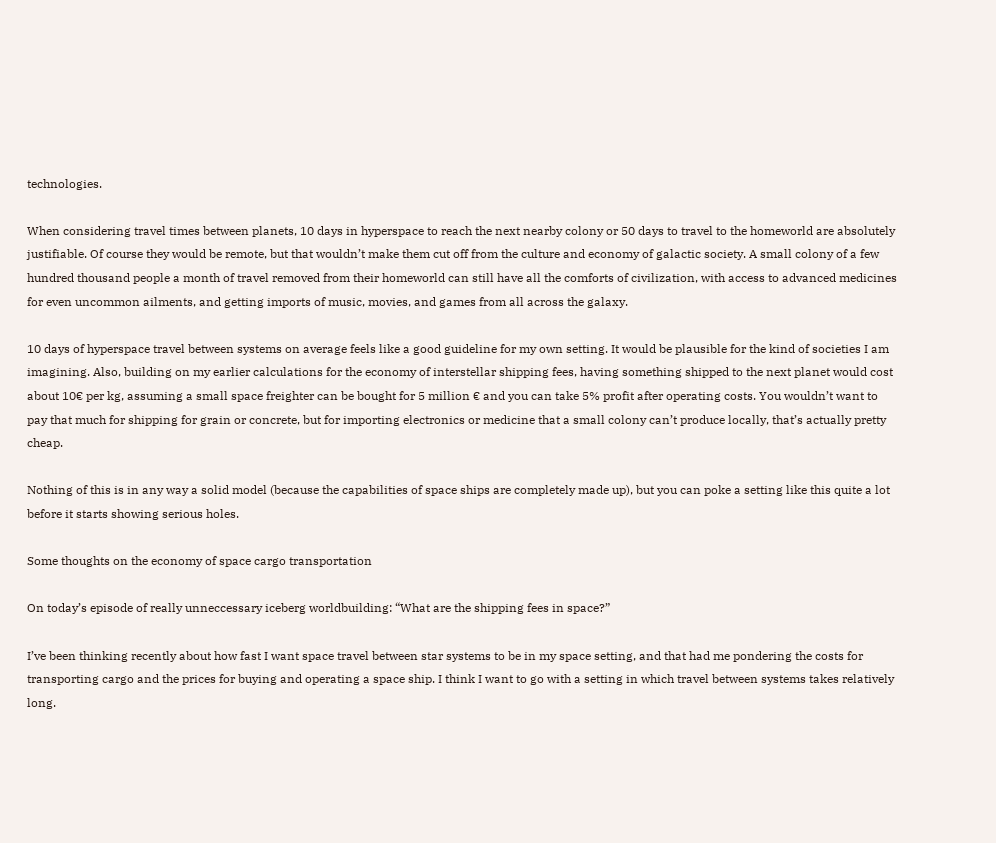technologies.

When considering travel times between planets, 10 days in hyperspace to reach the next nearby colony or 50 days to travel to the homeworld are absolutely justifiable. Of course they would be remote, but that wouldn’t make them cut off from the culture and economy of galactic society. A small colony of a few hundred thousand people a month of travel removed from their homeworld can still have all the comforts of civilization, with access to advanced medicines for even uncommon ailments, and getting imports of music, movies, and games from all across the galaxy.

10 days of hyperspace travel between systems on average feels like a good guideline for my own setting. It would be plausible for the kind of societies I am imagining. Also, building on my earlier calculations for the economy of interstellar shipping fees, having something shipped to the next planet would cost about 10€ per kg, assuming a small space freighter can be bought for 5 million € and you can take 5% profit after operating costs. You wouldn’t want to pay that much for shipping for grain or concrete, but for importing electronics or medicine that a small colony can’t produce locally, that’s actually pretty cheap.

Nothing of this is in any way a solid model (because the capabilities of space ships are completely made up), but you can poke a setting like this quite a lot before it starts showing serious holes.

Some thoughts on the economy of space cargo transportation

On today’s episode of really unneccessary iceberg worldbuilding: “What are the shipping fees in space?”

I’ve been thinking recently about how fast I want space travel between star systems to be in my space setting, and that had me pondering the costs for transporting cargo and the prices for buying and operating a space ship. I think I want to go with a setting in which travel between systems takes relatively long.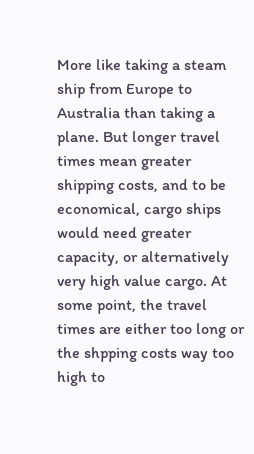More like taking a steam ship from Europe to Australia than taking a plane. But longer travel times mean greater shipping costs, and to be economical, cargo ships would need greater capacity, or alternatively very high value cargo. At some point, the travel times are either too long or the shpping costs way too high to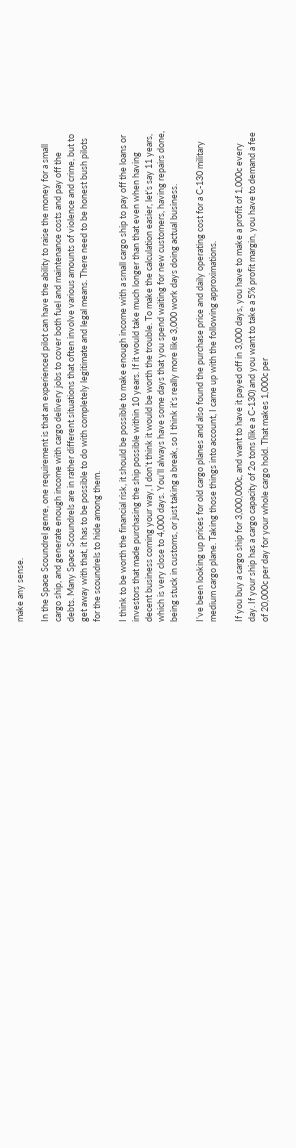make any sense.

In the Space Scoundrel genre, one requirement is that an experienced pilot can have the ability to raise the money for a small cargo ship, and generate enough income with cargo delivery jobs to cover both fuel and maintenance costs and pay off the debts. Many Space Scoundrels are in rather different situations that often involve various amounts of violence and crime, but to get away with that, it has to be possible to do with completely legitimate and legal means. There need to be honest bush pilots for the scoundrels to hide among them.

I think to be worth the financial risk, it should be possible to make enough income with a small cargo ship to pay off the loans or investors that made purchasing the ship possible within 10 years. If it would take much longer than that even when having decent business coming your way, I don’t think it would be worth the trouble. To make the calculation easier, let’s say 11 years, which is very close to 4,000 days. You’ll always have some days that you spend waiting for new customers, having repairs done, being stuck in customs, or just taking a break, so I think it’s really more like 3,000 work days doing actual business.

I’ve been looking up prices for old cargo planes and also found the purchase price and daily operating cost for a C-130 military medium cargo plane. Taking those things into account, I came up with the following approximations.

If you buy a cargo ship for 3,000,000c, and want to have it payed off in 3,000 days, you have to make a profit of 1,000c every day. If your ship has a cargo capacity of 2o tons (like a C-130) and you want to take a 5% profit margin, you have to demand a fee of 20,000c per day for your whole cargo hold. That makes 1,000c per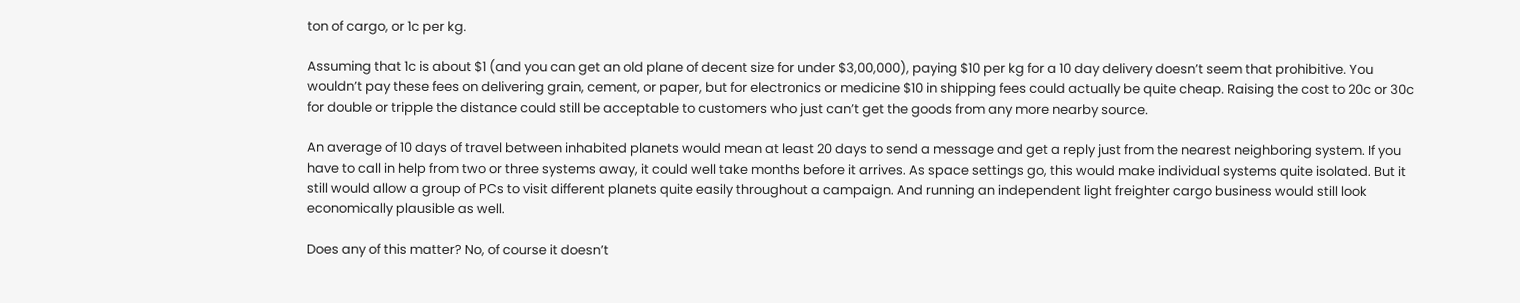ton of cargo, or 1c per kg.

Assuming that 1c is about $1 (and you can get an old plane of decent size for under $3,00,000), paying $10 per kg for a 10 day delivery doesn’t seem that prohibitive. You wouldn’t pay these fees on delivering grain, cement, or paper, but for electronics or medicine $10 in shipping fees could actually be quite cheap. Raising the cost to 20c or 30c for double or tripple the distance could still be acceptable to customers who just can’t get the goods from any more nearby source.

An average of 10 days of travel between inhabited planets would mean at least 20 days to send a message and get a reply just from the nearest neighboring system. If you have to call in help from two or three systems away, it could well take months before it arrives. As space settings go, this would make individual systems quite isolated. But it still would allow a group of PCs to visit different planets quite easily throughout a campaign. And running an independent light freighter cargo business would still look economically plausible as well.

Does any of this matter? No, of course it doesn’t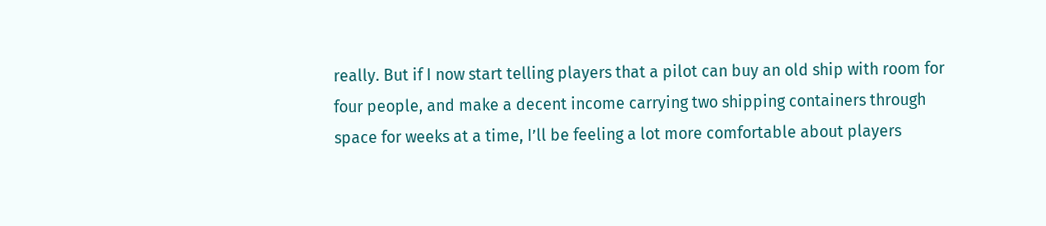really. But if I now start telling players that a pilot can buy an old ship with room for four people, and make a decent income carrying two shipping containers through space for weeks at a time, I’ll be feeling a lot more comfortable about players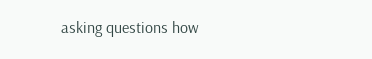asking questions how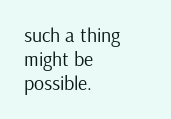such a thing might be possible.